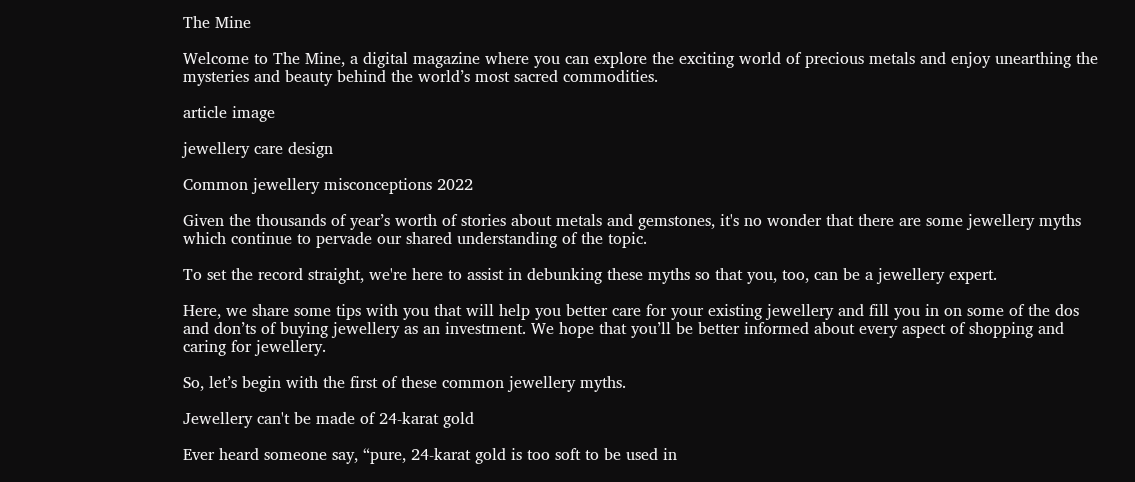The Mine

Welcome to The Mine, a digital magazine where you can explore the exciting world of precious metals and enjoy unearthing the mysteries and beauty behind the world’s most sacred commodities.

article image

jewellery care design

Common jewellery misconceptions 2022

Given the thousands of year’s worth of stories about metals and gemstones, it's no wonder that there are some jewellery myths which continue to pervade our shared understanding of the topic.

To set the record straight, we're here to assist in debunking these myths so that you, too, can be a jewellery expert.

Here, we share some tips with you that will help you better care for your existing jewellery and fill you in on some of the dos and don’ts of buying jewellery as an investment. We hope that you’ll be better informed about every aspect of shopping and caring for jewellery.

So, let’s begin with the first of these common jewellery myths.

Jewellery can't be made of 24-karat gold

Ever heard someone say, “pure, 24-karat gold is too soft to be used in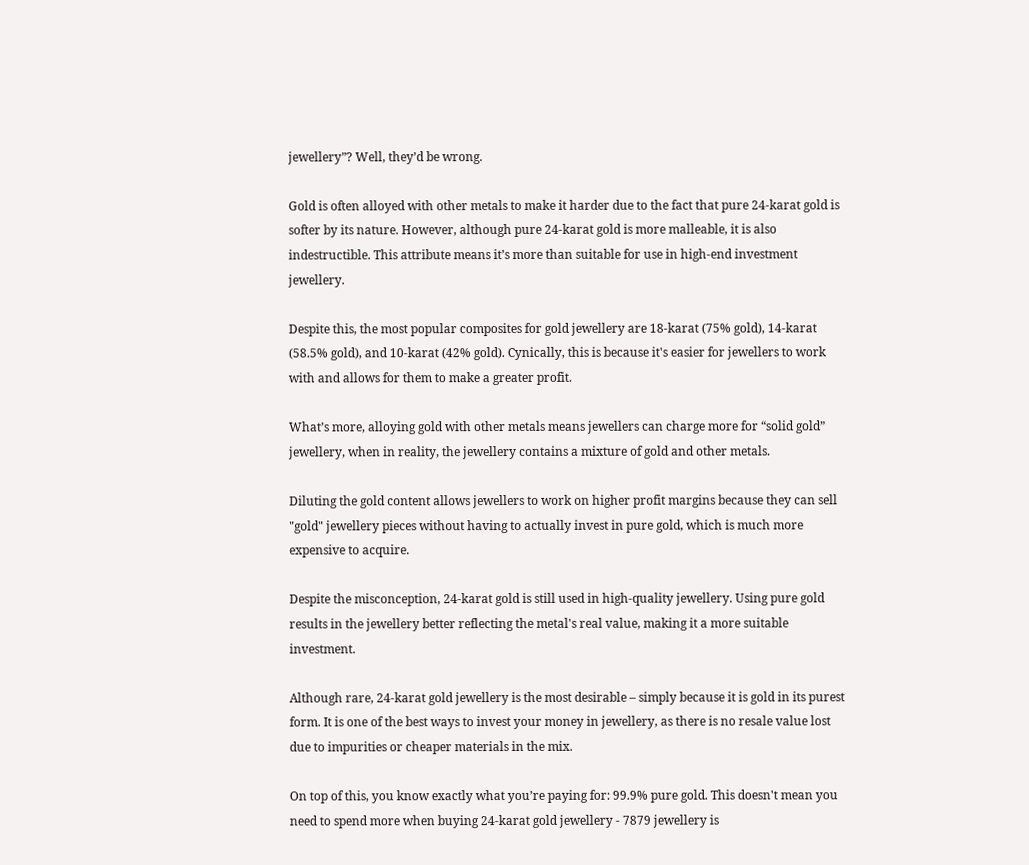jewellery”? Well, they’d be wrong.

Gold is often alloyed with other metals to make it harder due to the fact that pure 24-karat gold is softer by its nature. However, although pure 24-karat gold is more malleable, it is also indestructible. This attribute means it’s more than suitable for use in high-end investment jewellery.

Despite this, the most popular composites for gold jewellery are 18-karat (75% gold), 14-karat (58.5% gold), and 10-karat (42% gold). Cynically, this is because it's easier for jewellers to work with and allows for them to make a greater profit.

What’s more, alloying gold with other metals means jewellers can charge more for “solid gold” jewellery, when in reality, the jewellery contains a mixture of gold and other metals.

Diluting the gold content allows jewellers to work on higher profit margins because they can sell "gold" jewellery pieces without having to actually invest in pure gold, which is much more expensive to acquire.

Despite the misconception, 24-karat gold is still used in high-quality jewellery. Using pure gold results in the jewellery better reflecting the metal's real value, making it a more suitable investment.

Although rare, 24-karat gold jewellery is the most desirable – simply because it is gold in its purest form. It is one of the best ways to invest your money in jewellery, as there is no resale value lost due to impurities or cheaper materials in the mix.

On top of this, you know exactly what you’re paying for: 99.9% pure gold. This doesn't mean you need to spend more when buying 24-karat gold jewellery - 7879 jewellery is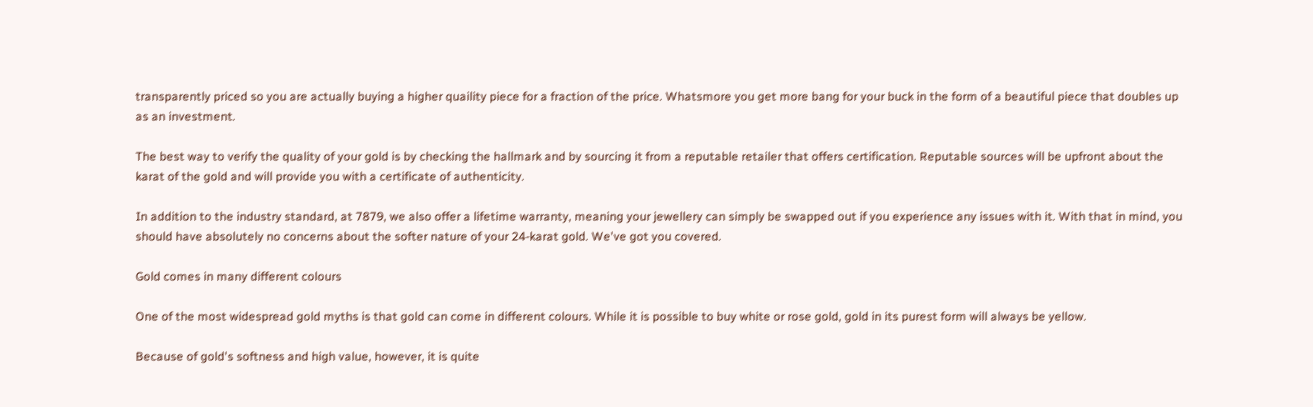transparently priced so you are actually buying a higher quaility piece for a fraction of the price. Whatsmore you get more bang for your buck in the form of a beautiful piece that doubles up as an investment.

The best way to verify the quality of your gold is by checking the hallmark and by sourcing it from a reputable retailer that offers certification. Reputable sources will be upfront about the karat of the gold and will provide you with a certificate of authenticity.

In addition to the industry standard, at 7879, we also offer a lifetime warranty, meaning your jewellery can simply be swapped out if you experience any issues with it. With that in mind, you should have absolutely no concerns about the softer nature of your 24-karat gold. We've got you covered.

Gold comes in many different colours

One of the most widespread gold myths is that gold can come in different colours. While it is possible to buy white or rose gold, gold in its purest form will always be yellow.

Because of gold's softness and high value, however, it is quite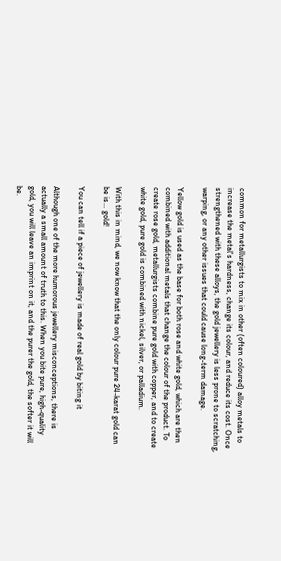common for metallurgists to mix in other (often coloured) alloy metals to increase the metal's hardness, change its colour, and reduce its cost. Once strengthened with these alloys, the gold jewellery is less prone to scratching, warping, or any other issues that could cause long-term damage.

Yellow gold is used as the base for both rose and white gold, which are then combined with additional metals that change the colour of the product. To create rose gold, metallurgists combine pure gold with copper, and to create white gold, pure gold is combined with nickel, silver, or palladium.

With this in mind, we now know that the only colour pure 24-karat gold can be is… gold!

You can tell if a piece of jewellery is made of real gold by biting it

Although one of the more humorous jewellery misconceptions, there is actually a small amount of truth to this. When you bite pure, high-quality gold, you will leave an imprint on it, and the purer the gold, the softer it will be.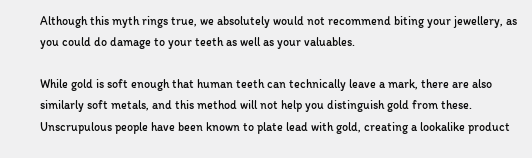Although this myth rings true, we absolutely would not recommend biting your jewellery, as you could do damage to your teeth as well as your valuables.

While gold is soft enough that human teeth can technically leave a mark, there are also similarly soft metals, and this method will not help you distinguish gold from these. Unscrupulous people have been known to plate lead with gold, creating a lookalike product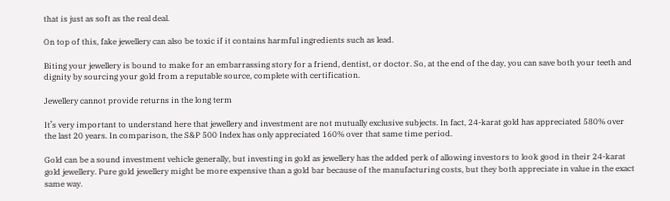that is just as soft as the real deal.

On top of this, fake jewellery can also be toxic if it contains harmful ingredients such as lead.

Biting your jewellery is bound to make for an embarrassing story for a friend, dentist, or doctor. So, at the end of the day, you can save both your teeth and dignity by sourcing your gold from a reputable source, complete with certification.

Jewellery cannot provide returns in the long term

It’s very important to understand here that jewellery and investment are not mutually exclusive subjects. In fact, 24-karat gold has appreciated 580% over the last 20 years. In comparison, the S&P 500 Index has only appreciated 160% over that same time period.

Gold can be a sound investment vehicle generally, but investing in gold as jewellery has the added perk of allowing investors to look good in their 24-karat gold jewellery. Pure gold jewellery might be more expensive than a gold bar because of the manufacturing costs, but they both appreciate in value in the exact same way.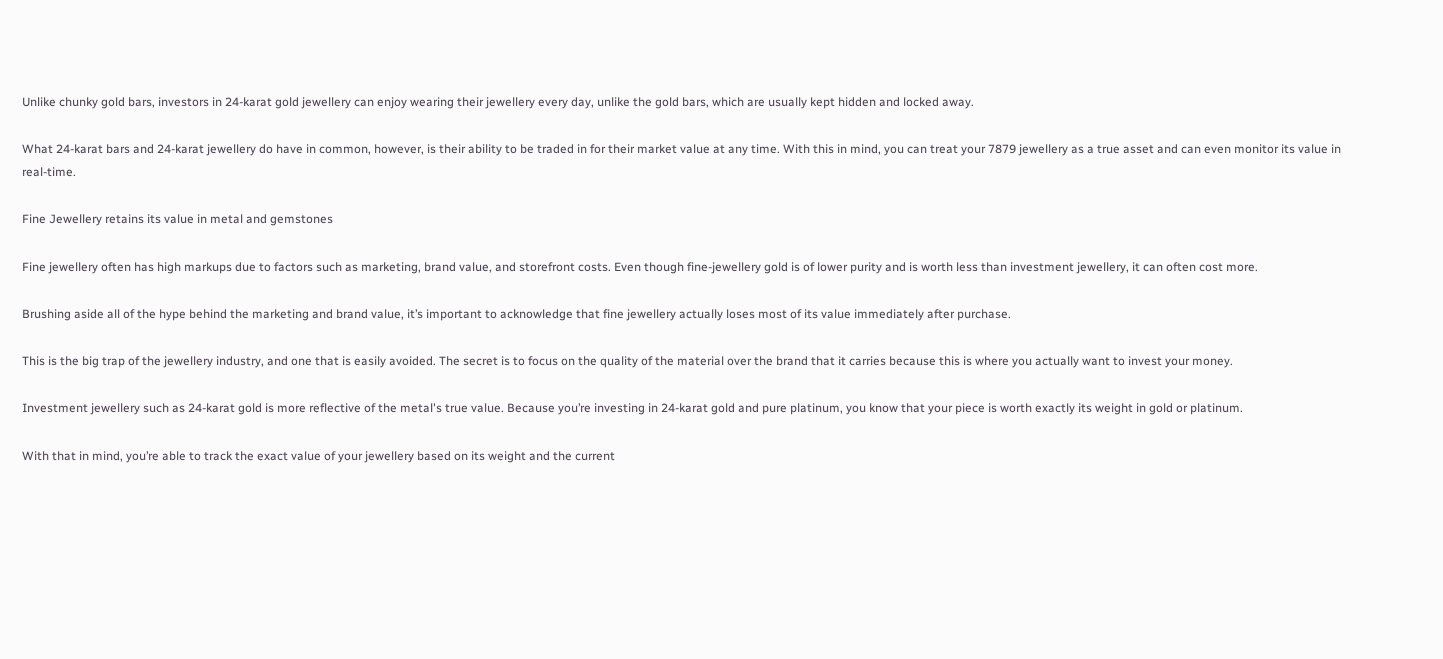Unlike chunky gold bars, investors in 24-karat gold jewellery can enjoy wearing their jewellery every day, unlike the gold bars, which are usually kept hidden and locked away.

What 24-karat bars and 24-karat jewellery do have in common, however, is their ability to be traded in for their market value at any time. With this in mind, you can treat your 7879 jewellery as a true asset and can even monitor its value in real-time.

Fine Jewellery retains its value in metal and gemstones

Fine jewellery often has high markups due to factors such as marketing, brand value, and storefront costs. Even though fine-jewellery gold is of lower purity and is worth less than investment jewellery, it can often cost more.

Brushing aside all of the hype behind the marketing and brand value, it’s important to acknowledge that fine jewellery actually loses most of its value immediately after purchase.

This is the big trap of the jewellery industry, and one that is easily avoided. The secret is to focus on the quality of the material over the brand that it carries because this is where you actually want to invest your money.

Investment jewellery such as 24-karat gold is more reflective of the metal's true value. Because you’re investing in 24-karat gold and pure platinum, you know that your piece is worth exactly its weight in gold or platinum.

With that in mind, you’re able to track the exact value of your jewellery based on its weight and the current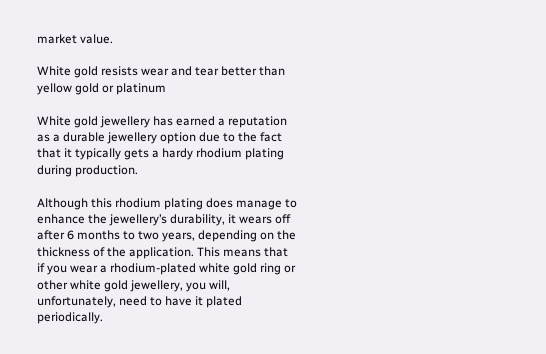market value.

White gold resists wear and tear better than yellow gold or platinum

White gold jewellery has earned a reputation as a durable jewellery option due to the fact that it typically gets a hardy rhodium plating during production.

Although this rhodium plating does manage to enhance the jewellery’s durability, it wears off after 6 months to two years, depending on the thickness of the application. This means that if you wear a rhodium-plated white gold ring or other white gold jewellery, you will, unfortunately, need to have it plated periodically.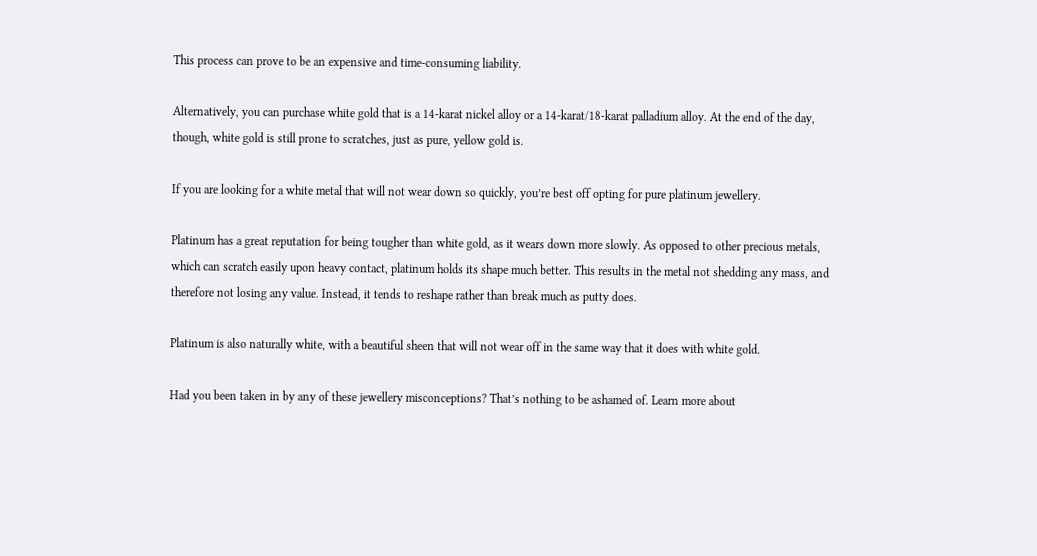This process can prove to be an expensive and time-consuming liability.

Alternatively, you can purchase white gold that is a 14-karat nickel alloy or a 14-karat/18-karat palladium alloy. At the end of the day, though, white gold is still prone to scratches, just as pure, yellow gold is.

If you are looking for a white metal that will not wear down so quickly, you’re best off opting for pure platinum jewellery.

Platinum has a great reputation for being tougher than white gold, as it wears down more slowly. As opposed to other precious metals, which can scratch easily upon heavy contact, platinum holds its shape much better. This results in the metal not shedding any mass, and therefore not losing any value. Instead, it tends to reshape rather than break much as putty does.

Platinum is also naturally white, with a beautiful sheen that will not wear off in the same way that it does with white gold.

Had you been taken in by any of these jewellery misconceptions? That’s nothing to be ashamed of. Learn more about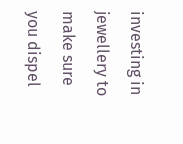investing in jewellery to make sure you dispel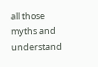all those myths and understand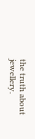the truth about jewellery.